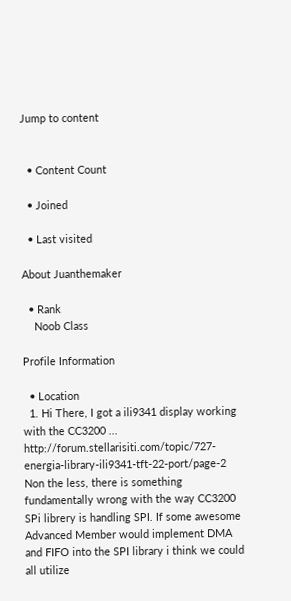Jump to content


  • Content Count

  • Joined

  • Last visited

About Juanthemaker

  • Rank
    Noob Class

Profile Information

  • Location
  1. Hi There, I got a ili9341 display working with the CC3200 ... http://forum.stellarisiti.com/topic/727-energia-library-ili9341-tft-22-port/page-2 Non the less, there is something fundamentally wrong with the way CC3200 SPi librery is handling SPI. If some awesome Advanced Member would implement DMA and FIFO into the SPI library i think we could all utilize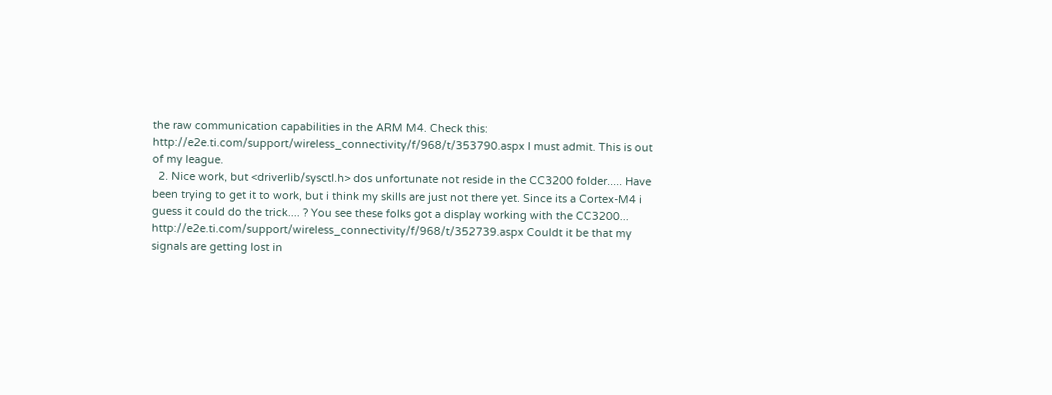the raw communication capabilities in the ARM M4. Check this: http://e2e.ti.com/support/wireless_connectivity/f/968/t/353790.aspx I must admit. This is out of my league.
  2. Nice work, but <driverlib/sysctl.h> dos unfortunate not reside in the CC3200 folder..... Have been trying to get it to work, but i think my skills are just not there yet. Since its a Cortex-M4 i guess it could do the trick.... ? You see these folks got a display working with the CC3200... http://e2e.ti.com/support/wireless_connectivity/f/968/t/352739.aspx Couldt it be that my signals are getting lost in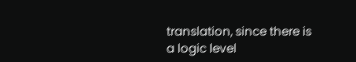translation, since there is a logic level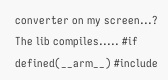converter on my screen...? The lib compiles..... #if defined(__arm__) #include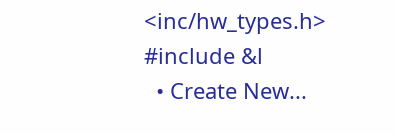<inc/hw_types.h> #include &l
  • Create New...